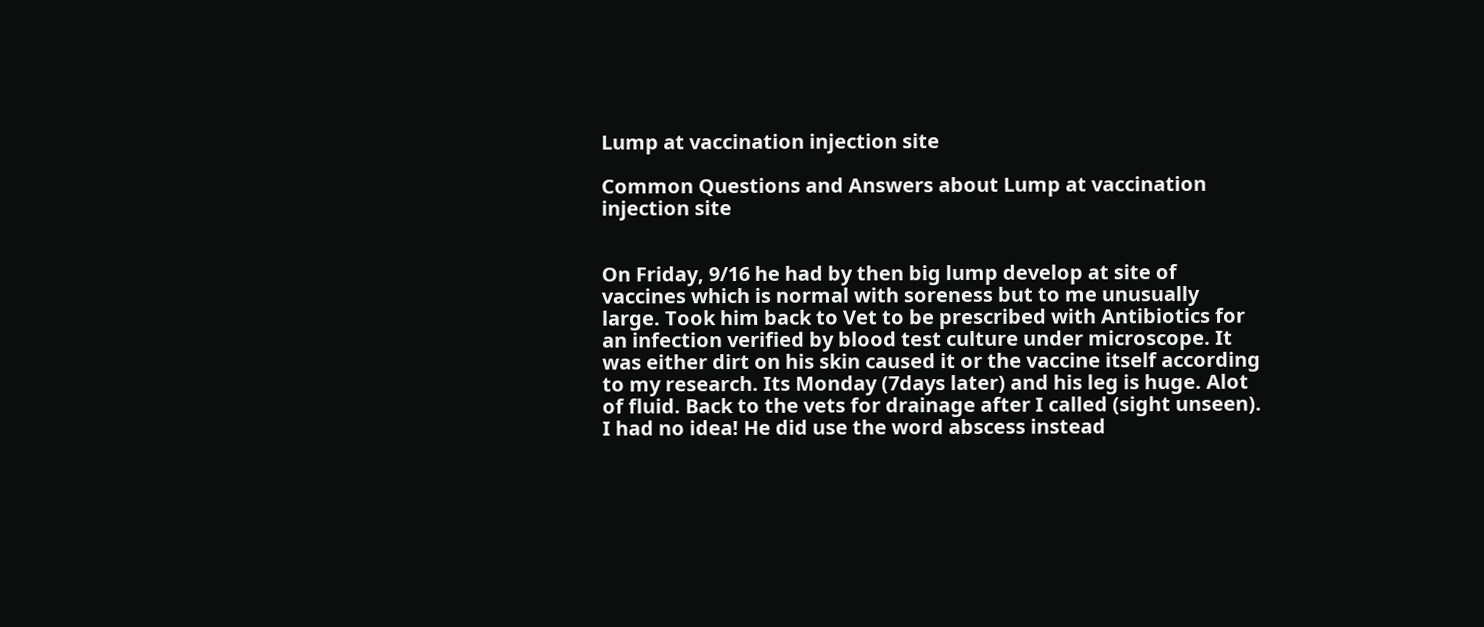Lump at vaccination injection site

Common Questions and Answers about Lump at vaccination injection site


On Friday, 9/16 he had by then big lump develop at site of vaccines which is normal with soreness but to me unusually large. Took him back to Vet to be prescribed with Antibiotics for an infection verified by blood test culture under microscope. It was either dirt on his skin caused it or the vaccine itself according to my research. Its Monday (7days later) and his leg is huge. Alot of fluid. Back to the vets for drainage after I called (sight unseen).
I had no idea! He did use the word abscess instead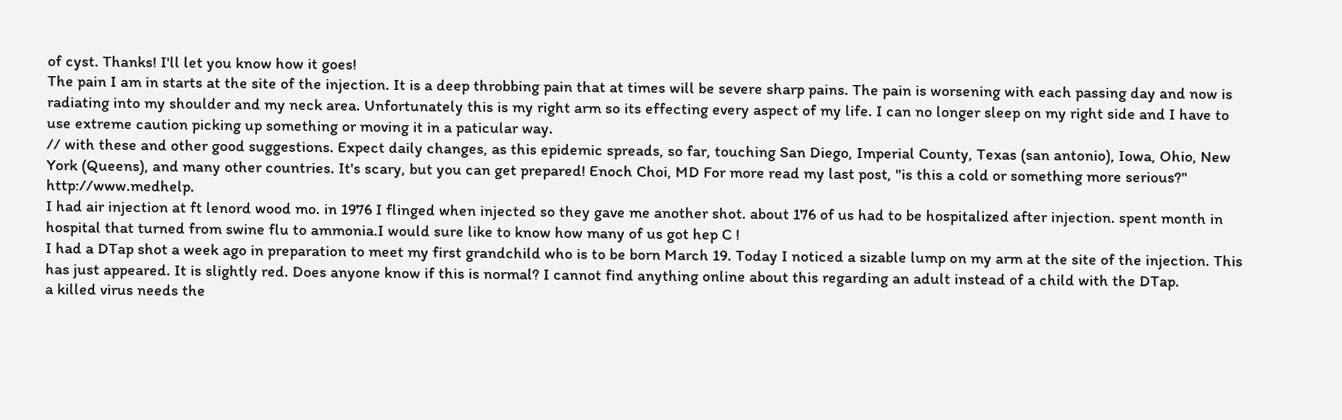of cyst. Thanks! I'll let you know how it goes!
The pain I am in starts at the site of the injection. It is a deep throbbing pain that at times will be severe sharp pains. The pain is worsening with each passing day and now is radiating into my shoulder and my neck area. Unfortunately this is my right arm so its effecting every aspect of my life. I can no longer sleep on my right side and I have to use extreme caution picking up something or moving it in a paticular way.
// with these and other good suggestions. Expect daily changes, as this epidemic spreads, so far, touching San Diego, Imperial County, Texas (san antonio), Iowa, Ohio, New York (Queens), and many other countries. It's scary, but you can get prepared! Enoch Choi, MD For more read my last post, "is this a cold or something more serious?" http://www.medhelp.
I had air injection at ft lenord wood mo. in 1976 I flinged when injected so they gave me another shot. about 176 of us had to be hospitalized after injection. spent month in hospital that turned from swine flu to ammonia.I would sure like to know how many of us got hep C !
I had a DTap shot a week ago in preparation to meet my first grandchild who is to be born March 19. Today I noticed a sizable lump on my arm at the site of the injection. This has just appeared. It is slightly red. Does anyone know if this is normal? I cannot find anything online about this regarding an adult instead of a child with the DTap.
a killed virus needs the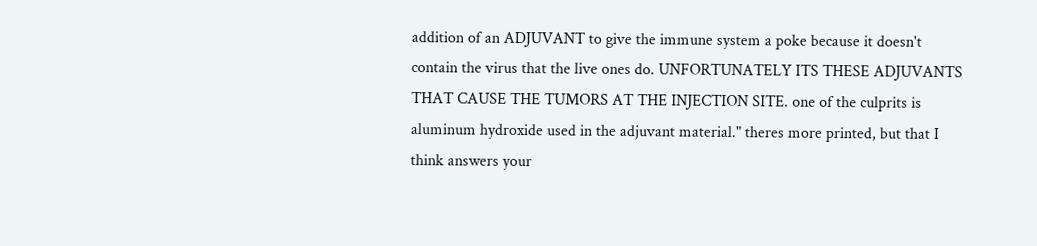addition of an ADJUVANT to give the immune system a poke because it doesn't contain the virus that the live ones do. UNFORTUNATELY ITS THESE ADJUVANTS THAT CAUSE THE TUMORS AT THE INJECTION SITE. one of the culprits is aluminum hydroxide used in the adjuvant material." theres more printed, but that I think answers your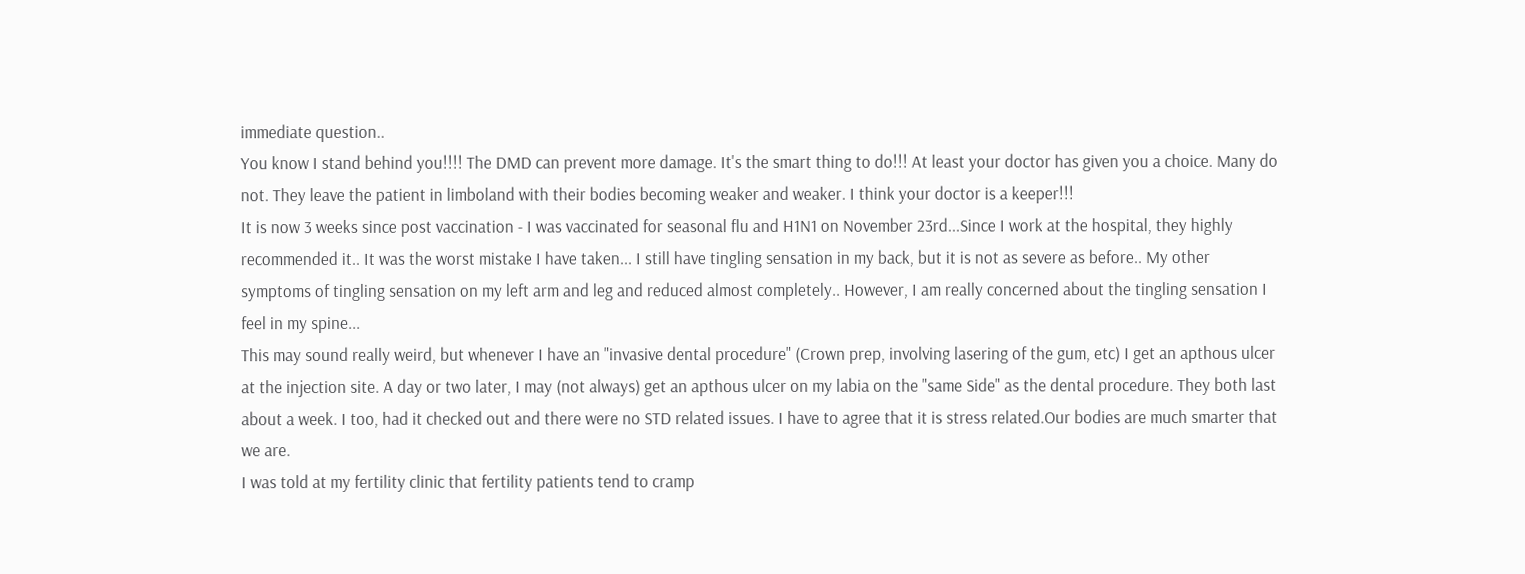immediate question..
You know I stand behind you!!!! The DMD can prevent more damage. It's the smart thing to do!!! At least your doctor has given you a choice. Many do not. They leave the patient in limboland with their bodies becoming weaker and weaker. I think your doctor is a keeper!!!
It is now 3 weeks since post vaccination - I was vaccinated for seasonal flu and H1N1 on November 23rd...Since I work at the hospital, they highly recommended it.. It was the worst mistake I have taken... I still have tingling sensation in my back, but it is not as severe as before.. My other symptoms of tingling sensation on my left arm and leg and reduced almost completely.. However, I am really concerned about the tingling sensation I feel in my spine...
This may sound really weird, but whenever I have an "invasive dental procedure" (Crown prep, involving lasering of the gum, etc) I get an apthous ulcer at the injection site. A day or two later, I may (not always) get an apthous ulcer on my labia on the "same Side" as the dental procedure. They both last about a week. I too, had it checked out and there were no STD related issues. I have to agree that it is stress related.Our bodies are much smarter that we are.
I was told at my fertility clinic that fertility patients tend to cramp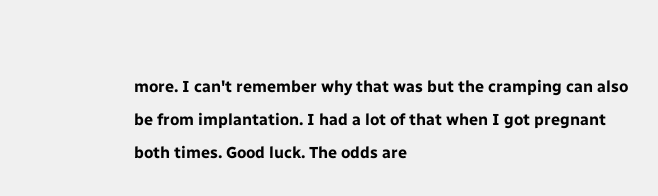more. I can't remember why that was but the cramping can also be from implantation. I had a lot of that when I got pregnant both times. Good luck. The odds are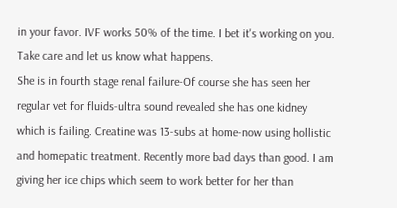in your favor. IVF works 50% of the time. I bet it's working on you. Take care and let us know what happens.
She is in fourth stage renal failure-Of course she has seen her regular vet for fluids-ultra sound revealed she has one kidney which is failing. Creatine was 13-subs at home-now using hollistic and homepatic treatment. Recently more bad days than good. I am giving her ice chips which seem to work better for her than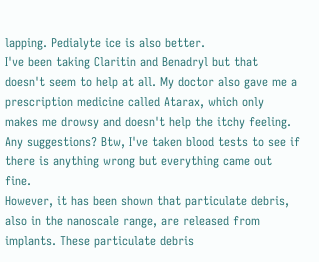lapping. Pedialyte ice is also better.
I've been taking Claritin and Benadryl but that doesn't seem to help at all. My doctor also gave me a prescription medicine called Atarax, which only makes me drowsy and doesn't help the itchy feeling. Any suggestions? Btw, I've taken blood tests to see if there is anything wrong but everything came out fine.
However, it has been shown that particulate debris, also in the nanoscale range, are released from implants. These particulate debris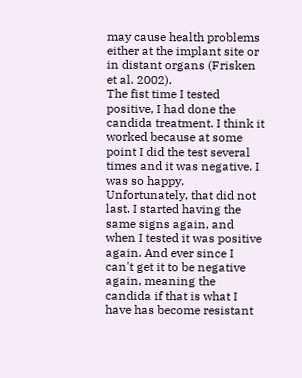may cause health problems either at the implant site or in distant organs (Frisken et al. 2002).
The fist time I tested positive, I had done the candida treatment. I think it worked because at some point I did the test several times and it was negative. I was so happy. Unfortunately, that did not last. I started having the same signs again, and when I tested it was positive again. And ever since I can't get it to be negative again, meaning the candida if that is what I have has become resistant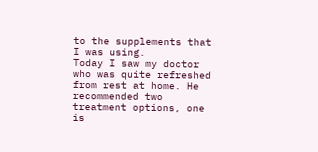to the supplements that I was using.
Today I saw my doctor who was quite refreshed from rest at home. He recommended two treatment options, one is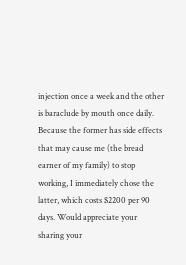injection once a week and the other is baraclude by mouth once daily. Because the former has side effects that may cause me (the bread earner of my family) to stop working, I immediately chose the latter, which costs $2200 per 90 days. Would appreciate your sharing your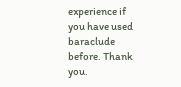experience if you have used baraclude before. Thank you.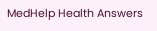MedHelp Health Answers